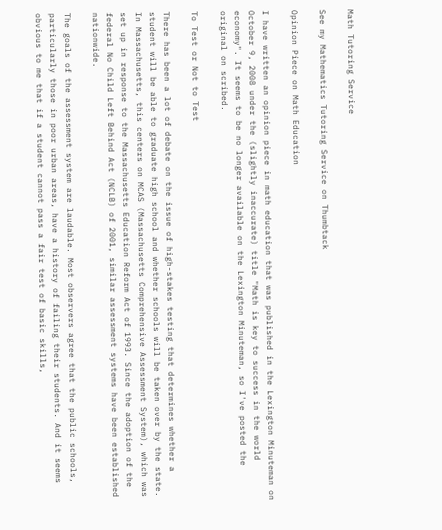Math Tutoring Service

See my Mathematics Tutoring Service on Thumbtack

Opinion Piece on Math Education

I have written an opinion piece in math education that was published in the Lexington Minuteman on October 9, 2008 under the (slightly inaccurate) title "Math is key to success in the world economy". It seems to be no longer available on the Lexington Minuteman, so I've posted the original on scribed.

To Test or Not to Test

There has been a lot of debate on the issue of high-stakes testing that determines whether a student will be able to graduate high school and whether schools will be taken over by the state. In Massachusetts, this centers on MCAS (Massachusetts Comprehensive Assessment System), which was set up in response to the Massachusetts Education Reform Act of 1993. Since the adoption of the federal No Child Left Behind Act (NCLB) of 2001, similar assessment systems have been established nationwide.

The goals of the assessment system are laudable. Most observers agree that the public schools, particularly those in poor urban areas, have a history of failing their students. And it seems obvious to me that if a student cannot pass a fair test of basic skills,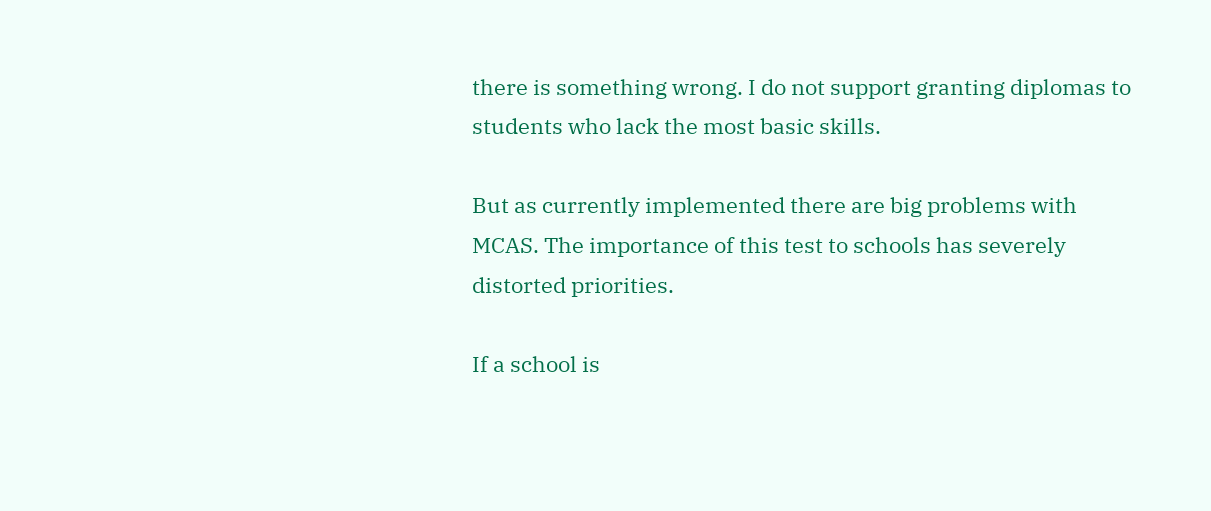there is something wrong. I do not support granting diplomas to students who lack the most basic skills.

But as currently implemented there are big problems with MCAS. The importance of this test to schools has severely distorted priorities.

If a school is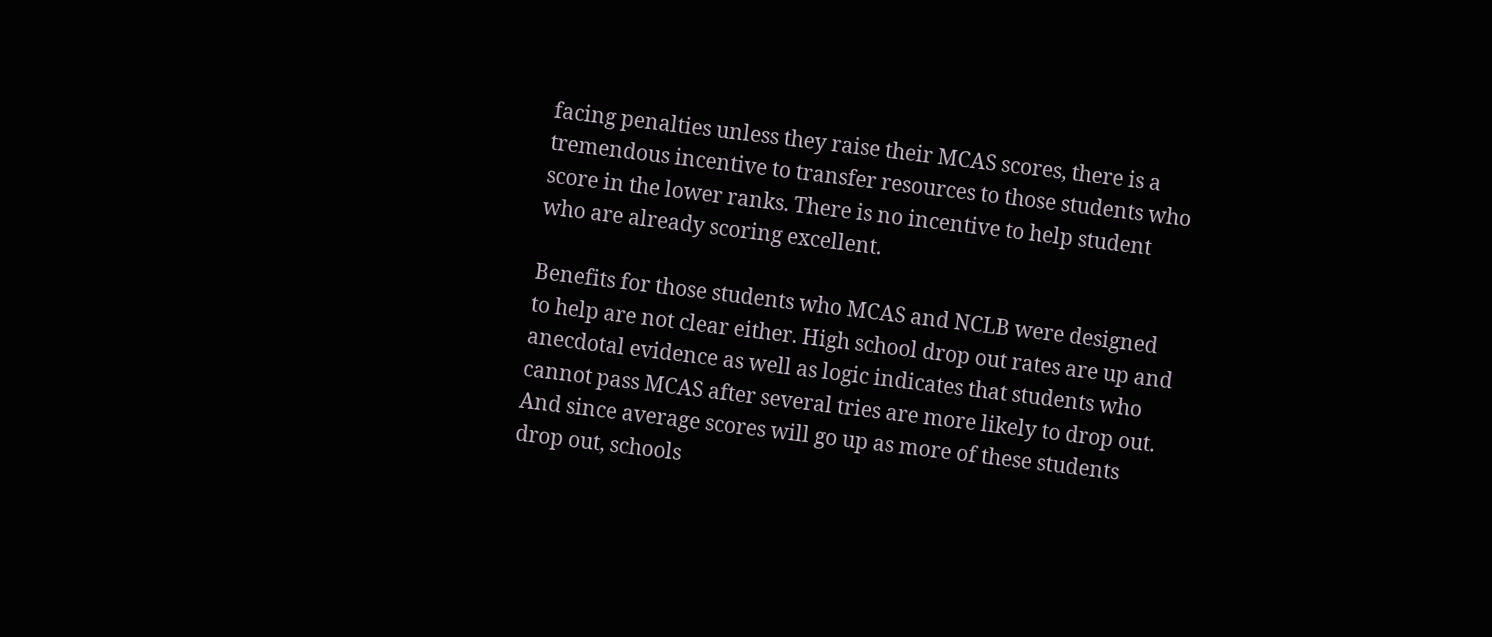facing penalties unless they raise their MCAS scores, there is a tremendous incentive to transfer resources to those students who score in the lower ranks. There is no incentive to help student who are already scoring excellent.

Benefits for those students who MCAS and NCLB were designed to help are not clear either. High school drop out rates are up and anecdotal evidence as well as logic indicates that students who cannot pass MCAS after several tries are more likely to drop out. And since average scores will go up as more of these students drop out, schools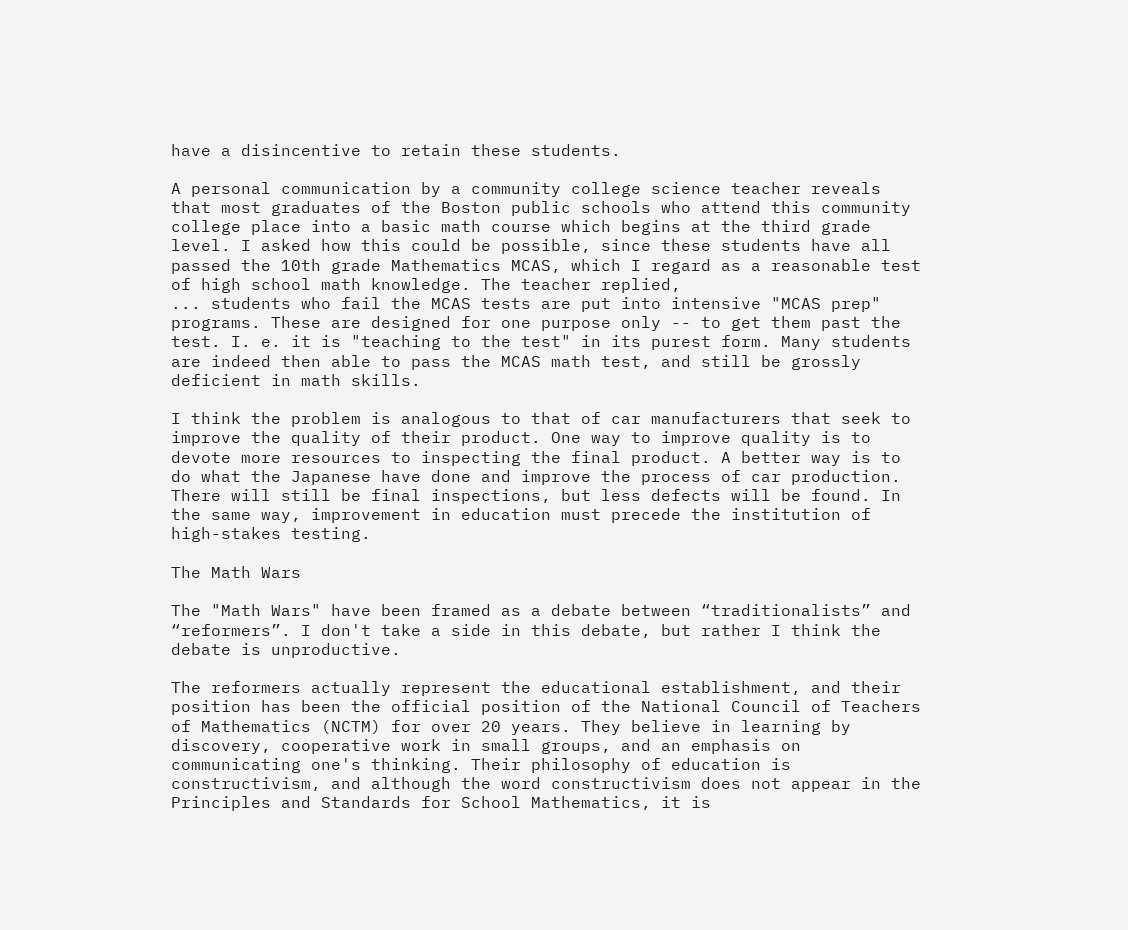have a disincentive to retain these students.

A personal communication by a community college science teacher reveals that most graduates of the Boston public schools who attend this community college place into a basic math course which begins at the third grade level. I asked how this could be possible, since these students have all passed the 10th grade Mathematics MCAS, which I regard as a reasonable test of high school math knowledge. The teacher replied,
... students who fail the MCAS tests are put into intensive "MCAS prep" programs. These are designed for one purpose only -- to get them past the test. I. e. it is "teaching to the test" in its purest form. Many students are indeed then able to pass the MCAS math test, and still be grossly deficient in math skills.

I think the problem is analogous to that of car manufacturers that seek to improve the quality of their product. One way to improve quality is to devote more resources to inspecting the final product. A better way is to do what the Japanese have done and improve the process of car production. There will still be final inspections, but less defects will be found. In the same way, improvement in education must precede the institution of high-stakes testing.

The Math Wars

The "Math Wars" have been framed as a debate between “traditionalists” and “reformers”. I don't take a side in this debate, but rather I think the debate is unproductive.

The reformers actually represent the educational establishment, and their position has been the official position of the National Council of Teachers of Mathematics (NCTM) for over 20 years. They believe in learning by discovery, cooperative work in small groups, and an emphasis on communicating one's thinking. Their philosophy of education is constructivism, and although the word constructivism does not appear in the Principles and Standards for School Mathematics, it is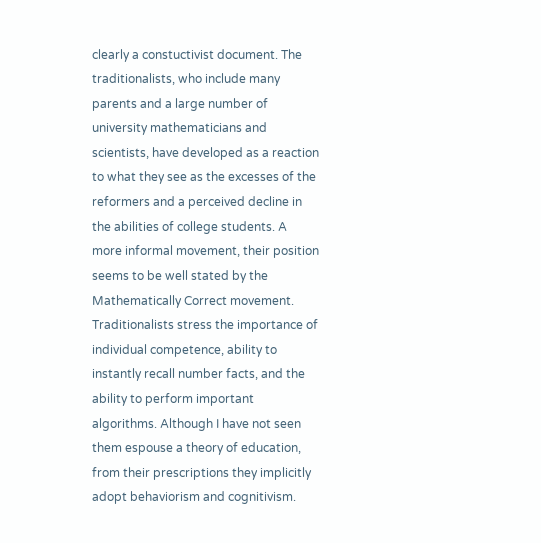clearly a constuctivist document. The traditionalists, who include many parents and a large number of university mathematicians and scientists, have developed as a reaction to what they see as the excesses of the reformers and a perceived decline in the abilities of college students. A more informal movement, their position seems to be well stated by the Mathematically Correct movement. Traditionalists stress the importance of individual competence, ability to instantly recall number facts, and the ability to perform important algorithms. Although I have not seen them espouse a theory of education, from their prescriptions they implicitly adopt behaviorism and cognitivism.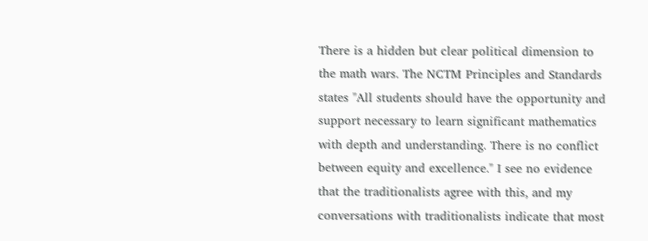There is a hidden but clear political dimension to the math wars. The NCTM Principles and Standards states "All students should have the opportunity and support necessary to learn significant mathematics with depth and understanding. There is no conflict between equity and excellence." I see no evidence that the traditionalists agree with this, and my conversations with traditionalists indicate that most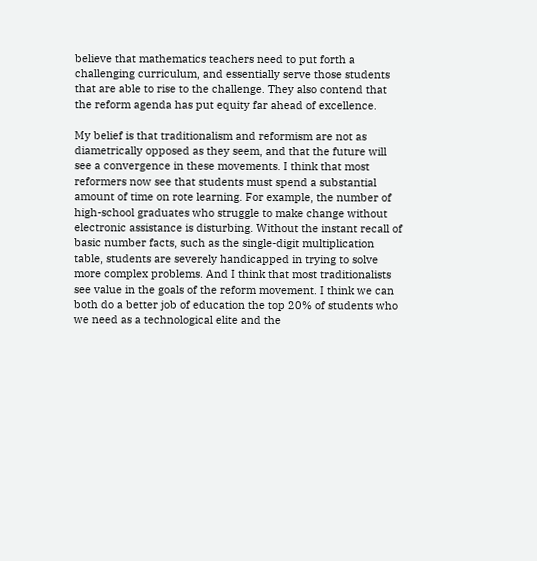believe that mathematics teachers need to put forth a challenging curriculum, and essentially serve those students that are able to rise to the challenge. They also contend that the reform agenda has put equity far ahead of excellence.

My belief is that traditionalism and reformism are not as diametrically opposed as they seem, and that the future will see a convergence in these movements. I think that most reformers now see that students must spend a substantial amount of time on rote learning. For example, the number of high-school graduates who struggle to make change without electronic assistance is disturbing. Without the instant recall of basic number facts, such as the single-digit multiplication table, students are severely handicapped in trying to solve more complex problems. And I think that most traditionalists see value in the goals of the reform movement. I think we can both do a better job of education the top 20% of students who we need as a technological elite and the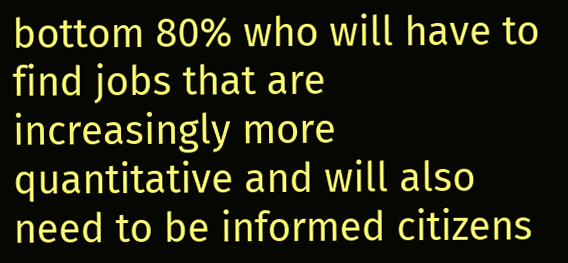bottom 80% who will have to find jobs that are increasingly more quantitative and will also need to be informed citizens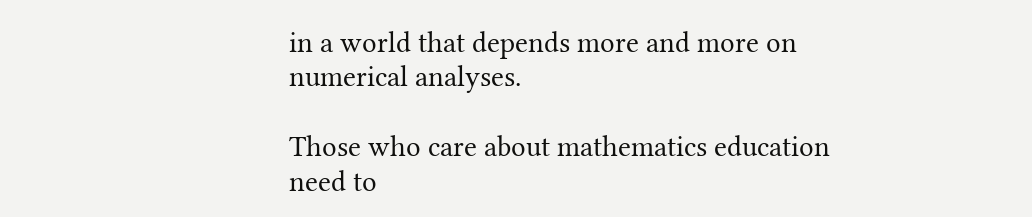in a world that depends more and more on numerical analyses.

Those who care about mathematics education need to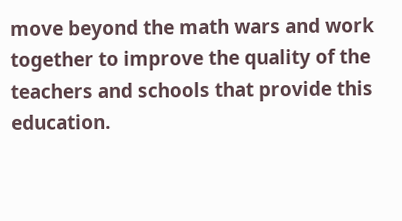move beyond the math wars and work together to improve the quality of the teachers and schools that provide this education.